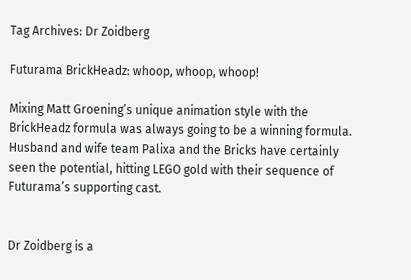Tag Archives: Dr Zoidberg

Futurama BrickHeadz: whoop, whoop, whoop!

Mixing Matt Groening’s unique animation style with the BrickHeadz formula was always going to be a winning formula. Husband and wife team Palixa and the Bricks have certainly seen the potential, hitting LEGO gold with their sequence of Futurama’s supporting cast.


Dr Zoidberg is a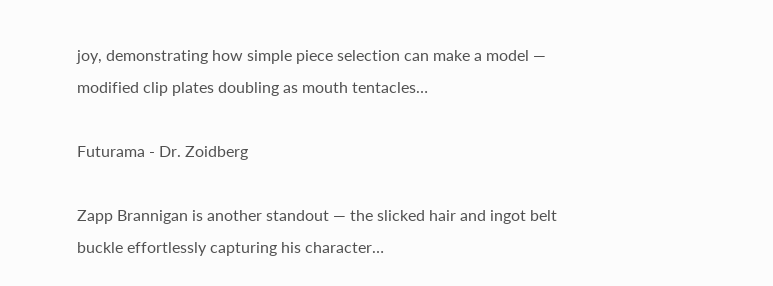joy, demonstrating how simple piece selection can make a model — modified clip plates doubling as mouth tentacles…

Futurama - Dr. Zoidberg

Zapp Brannigan is another standout — the slicked hair and ingot belt buckle effortlessly capturing his character…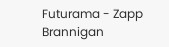Futurama - Zapp Brannigan